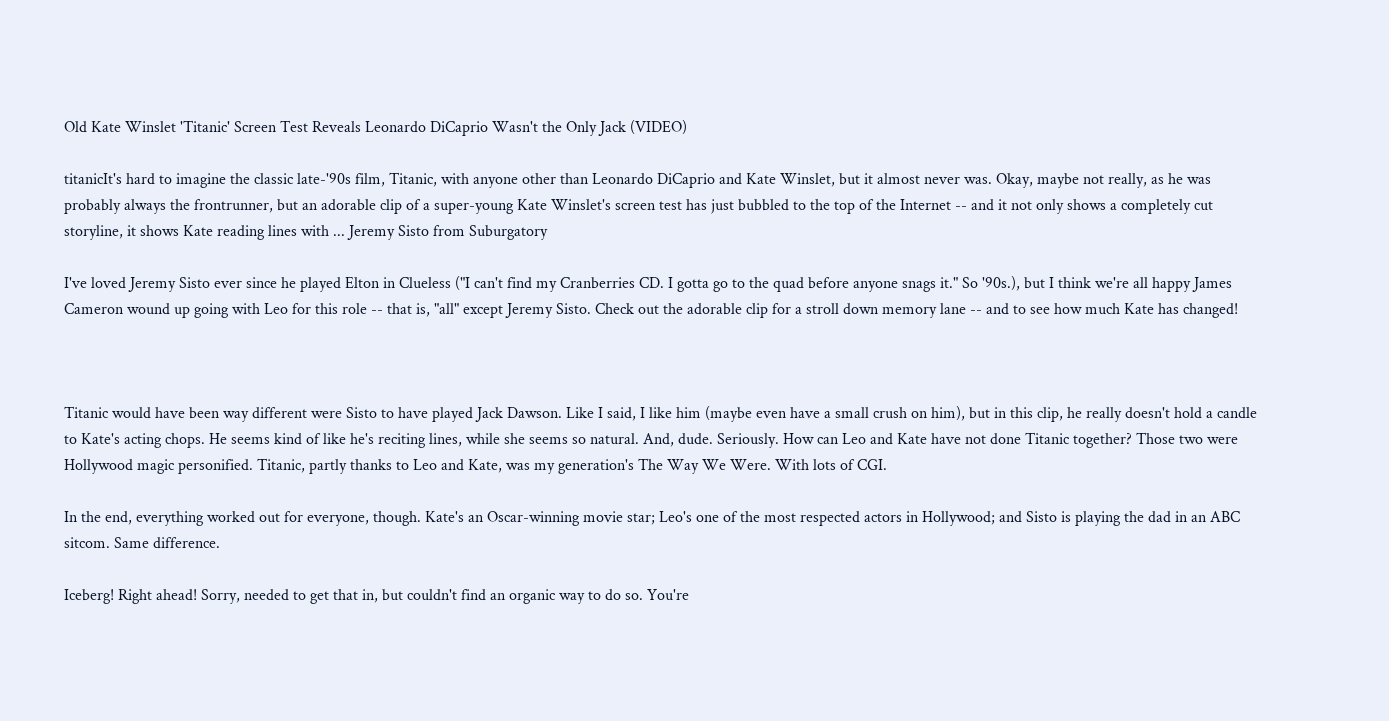Old Kate Winslet 'Titanic' Screen Test Reveals Leonardo DiCaprio Wasn't the Only Jack (VIDEO)

titanicIt's hard to imagine the classic late-'90s film, Titanic, with anyone other than Leonardo DiCaprio and Kate Winslet, but it almost never was. Okay, maybe not really, as he was probably always the frontrunner, but an adorable clip of a super-young Kate Winslet's screen test has just bubbled to the top of the Internet -- and it not only shows a completely cut storyline, it shows Kate reading lines with ... Jeremy Sisto from Suburgatory

I've loved Jeremy Sisto ever since he played Elton in Clueless ("I can't find my Cranberries CD. I gotta go to the quad before anyone snags it." So '90s.), but I think we're all happy James Cameron wound up going with Leo for this role -- that is, "all" except Jeremy Sisto. Check out the adorable clip for a stroll down memory lane -- and to see how much Kate has changed!



Titanic would have been way different were Sisto to have played Jack Dawson. Like I said, I like him (maybe even have a small crush on him), but in this clip, he really doesn't hold a candle to Kate's acting chops. He seems kind of like he's reciting lines, while she seems so natural. And, dude. Seriously. How can Leo and Kate have not done Titanic together? Those two were Hollywood magic personified. Titanic, partly thanks to Leo and Kate, was my generation's The Way We Were. With lots of CGI.

In the end, everything worked out for everyone, though. Kate's an Oscar-winning movie star; Leo's one of the most respected actors in Hollywood; and Sisto is playing the dad in an ABC sitcom. Same difference.

Iceberg! Right ahead! Sorry, needed to get that in, but couldn't find an organic way to do so. You're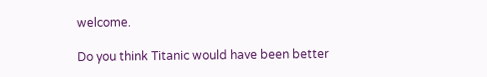welcome.

Do you think Titanic would have been better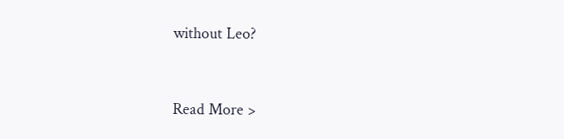without Leo?


Read More >